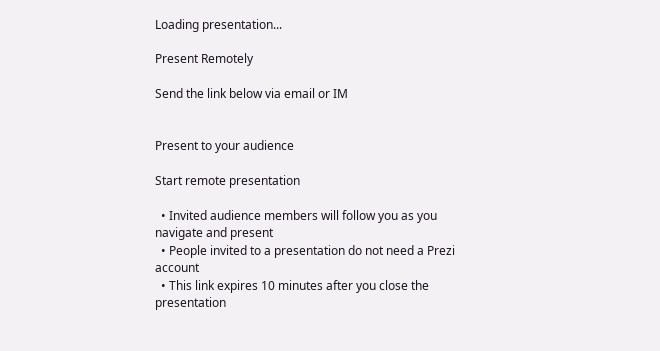Loading presentation...

Present Remotely

Send the link below via email or IM


Present to your audience

Start remote presentation

  • Invited audience members will follow you as you navigate and present
  • People invited to a presentation do not need a Prezi account
  • This link expires 10 minutes after you close the presentation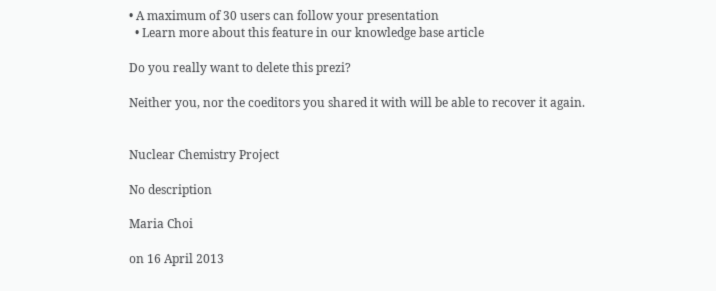• A maximum of 30 users can follow your presentation
  • Learn more about this feature in our knowledge base article

Do you really want to delete this prezi?

Neither you, nor the coeditors you shared it with will be able to recover it again.


Nuclear Chemistry Project

No description

Maria Choi

on 16 April 2013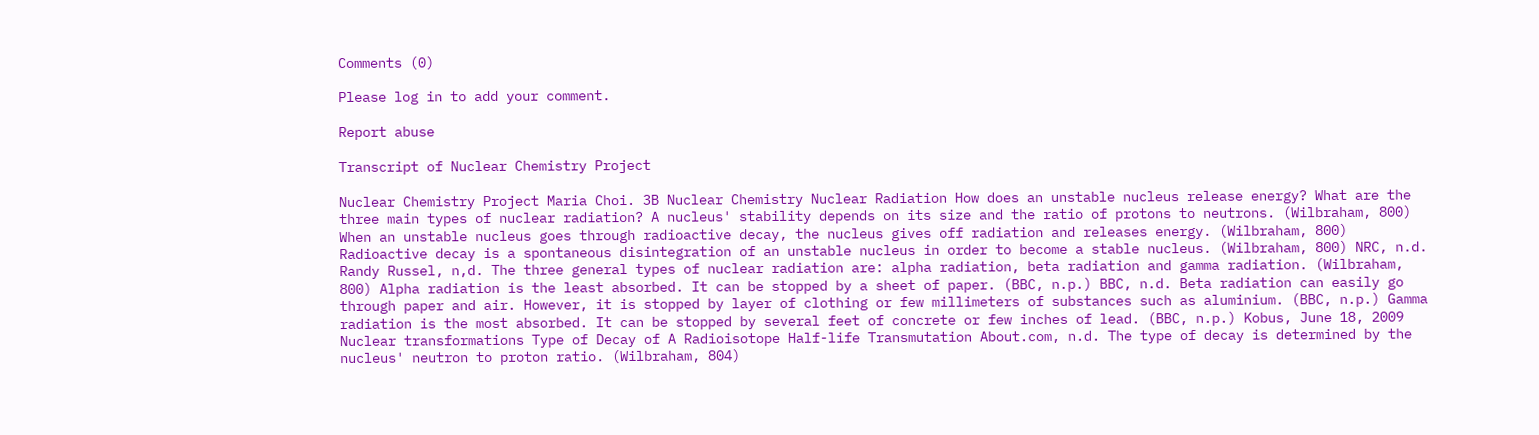Comments (0)

Please log in to add your comment.

Report abuse

Transcript of Nuclear Chemistry Project

Nuclear Chemistry Project Maria Choi. 3B Nuclear Chemistry Nuclear Radiation How does an unstable nucleus release energy? What are the three main types of nuclear radiation? A nucleus' stability depends on its size and the ratio of protons to neutrons. (Wilbraham, 800) When an unstable nucleus goes through radioactive decay, the nucleus gives off radiation and releases energy. (Wilbraham, 800) Radioactive decay is a spontaneous disintegration of an unstable nucleus in order to become a stable nucleus. (Wilbraham, 800) NRC, n.d. Randy Russel, n,d. The three general types of nuclear radiation are: alpha radiation, beta radiation and gamma radiation. (Wilbraham, 800) Alpha radiation is the least absorbed. It can be stopped by a sheet of paper. (BBC, n.p.) BBC, n.d. Beta radiation can easily go through paper and air. However, it is stopped by layer of clothing or few millimeters of substances such as aluminium. (BBC, n.p.) Gamma radiation is the most absorbed. It can be stopped by several feet of concrete or few inches of lead. (BBC, n.p.) Kobus, June 18, 2009 Nuclear transformations Type of Decay of A Radioisotope Half-life Transmutation About.com, n.d. The type of decay is determined by the nucleus' neutron to proton ratio. (Wilbraham, 804)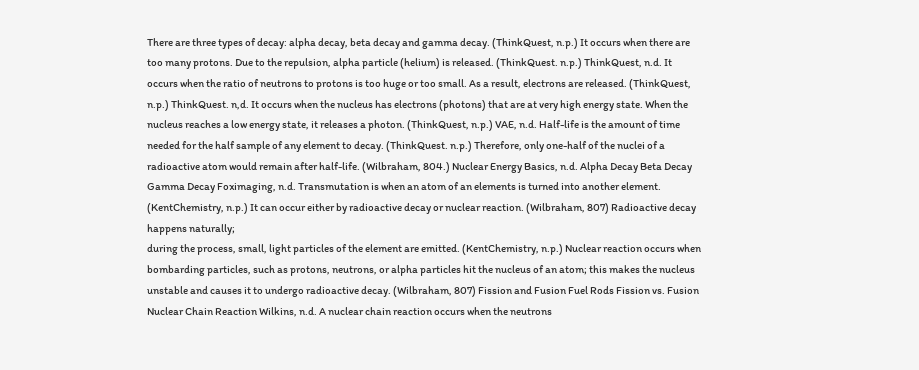There are three types of decay: alpha decay, beta decay and gamma decay. (ThinkQuest, n.p.) It occurs when there are too many protons. Due to the repulsion, alpha particle (helium) is released. (ThinkQuest. n.p.) ThinkQuest, n.d. It occurs when the ratio of neutrons to protons is too huge or too small. As a result, electrons are released. (ThinkQuest, n.p.) ThinkQuest. n,d. It occurs when the nucleus has electrons (photons) that are at very high energy state. When the nucleus reaches a low energy state, it releases a photon. (ThinkQuest, n.p.) VAE, n.d. Half-life is the amount of time needed for the half sample of any element to decay. (ThinkQuest. n.p.) Therefore, only one-half of the nuclei of a radioactive atom would remain after half-life. (Wilbraham, 804.) Nuclear Energy Basics, n.d. Alpha Decay Beta Decay Gamma Decay Foximaging, n.d. Transmutation is when an atom of an elements is turned into another element. (KentChemistry, n.p.) It can occur either by radioactive decay or nuclear reaction. (Wilbraham, 807) Radioactive decay happens naturally;
during the process, small, light particles of the element are emitted. (KentChemistry, n.p.) Nuclear reaction occurs when bombarding particles, such as protons, neutrons, or alpha particles hit the nucleus of an atom; this makes the nucleus unstable and causes it to undergo radioactive decay. (Wilbraham, 807) Fission and Fusion Fuel Rods Fission vs. Fusion Nuclear Chain Reaction Wilkins, n.d. A nuclear chain reaction occurs when the neutrons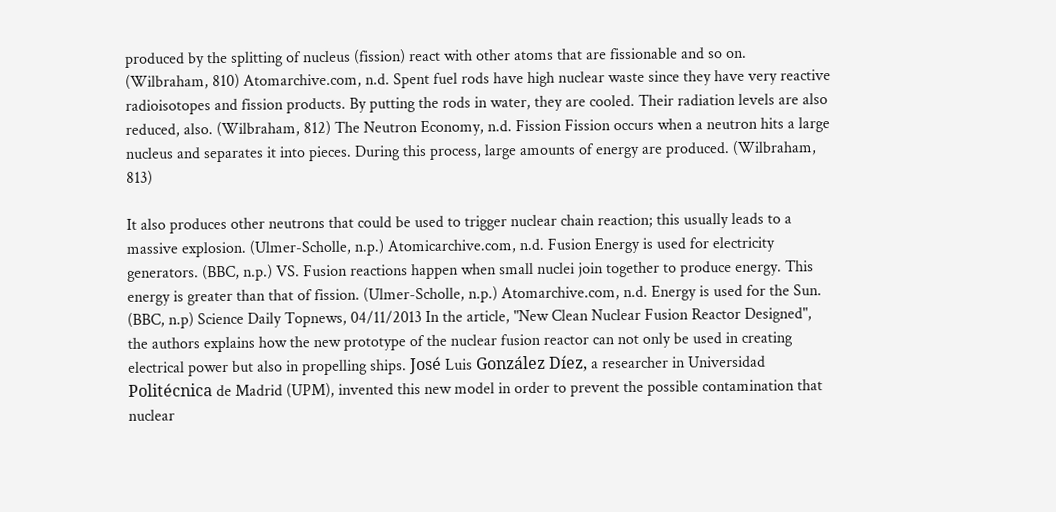produced by the splitting of nucleus (fission) react with other atoms that are fissionable and so on. (Wilbraham, 810) Atomarchive.com, n.d. Spent fuel rods have high nuclear waste since they have very reactive radioisotopes and fission products. By putting the rods in water, they are cooled. Their radiation levels are also reduced, also. (Wilbraham, 812) The Neutron Economy, n.d. Fission Fission occurs when a neutron hits a large nucleus and separates it into pieces. During this process, large amounts of energy are produced. (Wilbraham, 813)

It also produces other neutrons that could be used to trigger nuclear chain reaction; this usually leads to a massive explosion. (Ulmer-Scholle, n.p.) Atomicarchive.com, n.d. Fusion Energy is used for electricity generators. (BBC, n.p.) VS. Fusion reactions happen when small nuclei join together to produce energy. This energy is greater than that of fission. (Ulmer-Scholle, n.p.) Atomarchive.com, n.d. Energy is used for the Sun. (BBC, n.p) Science Daily Topnews, 04/11/2013 In the article, "New Clean Nuclear Fusion Reactor Designed", the authors explains how the new prototype of the nuclear fusion reactor can not only be used in creating electrical power but also in propelling ships. José Luis González Díez, a researcher in Universidad Politécnica de Madrid (UPM), invented this new model in order to prevent the possible contamination that nuclear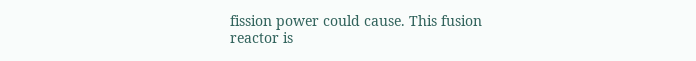fission power could cause. This fusion reactor is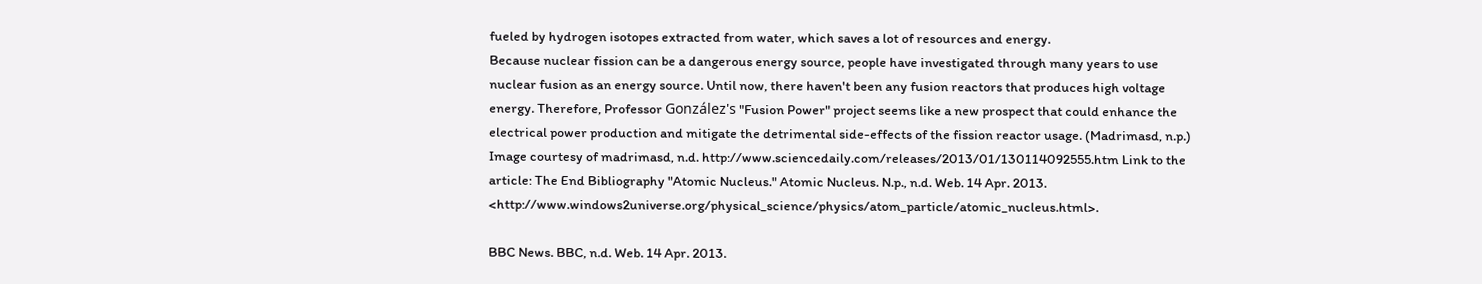fueled by hydrogen isotopes extracted from water, which saves a lot of resources and energy.
Because nuclear fission can be a dangerous energy source, people have investigated through many years to use nuclear fusion as an energy source. Until now, there haven't been any fusion reactors that produces high voltage energy. Therefore, Professor González's "Fusion Power" project seems like a new prospect that could enhance the electrical power production and mitigate the detrimental side-effects of the fission reactor usage. (Madrimasd, n.p.) Image courtesy of madrimasd, n.d. http://www.sciencedaily.com/releases/2013/01/130114092555.htm Link to the article: The End Bibliography "Atomic Nucleus." Atomic Nucleus. N.p., n.d. Web. 14 Apr. 2013. <http://www.windows2universe.org/physical_science/physics/atom_particle/atomic_nucleus.html>.

BBC News. BBC, n.d. Web. 14 Apr. 2013.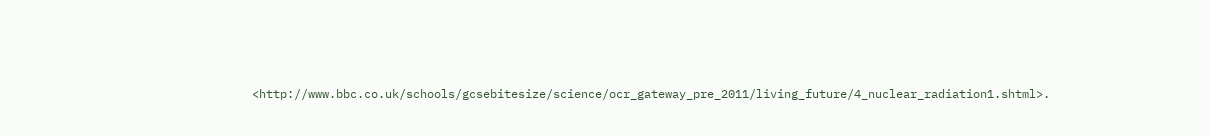<http://www.bbc.co.uk/schools/gcsebitesize/science/ocr_gateway_pre_2011/living_future/4_nuclear_radiation1.shtml>.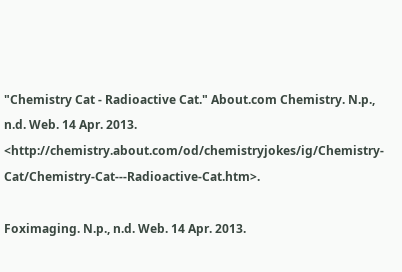"Chemistry Cat - Radioactive Cat." About.com Chemistry. N.p., n.d. Web. 14 Apr. 2013. <http://chemistry.about.com/od/chemistryjokes/ig/Chemistry-Cat/Chemistry-Cat---Radioactive-Cat.htm>.

Foximaging. N.p., n.d. Web. 14 Apr. 2013.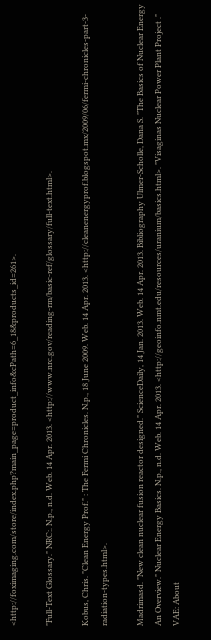<http://foximaging.com/store/index.php?main_page=product_info&cPath=6_18&products_id=261>.

"Full-Text Glossary." NRC:. N.p., n.d. Web. 14 Apr. 2013. <http://www.nrc.gov/reading-rm/basic-ref/glossary/full-text.html>.

Kobus, Chris. "Clean Energy Prof." : The Fermi Chronicles. N.p., 18 June 2009. Web. 14 Apr. 2013. <http://cleanenergyprof.blogspot.mx/2009/06/fermi-chronicles-part-3-radiation-types.html>.

Madrimasd. "New clean nuclear fusion reactor designed." ScienceDaily, 14 Jan. 2013. Web. 14 Apr. 2013. Bibliography Ulmer-Scholle, Dana S. "The Basics of Nuclear Energy An Overview." Nuclear Energy Basics. N.p., n.d. Web. 14 Apr. 2013. <http://geoinfo.nmt.edu/resources/uranium/basics.html>. "Visaginas Nuclear Power Plant Project ." VAE: About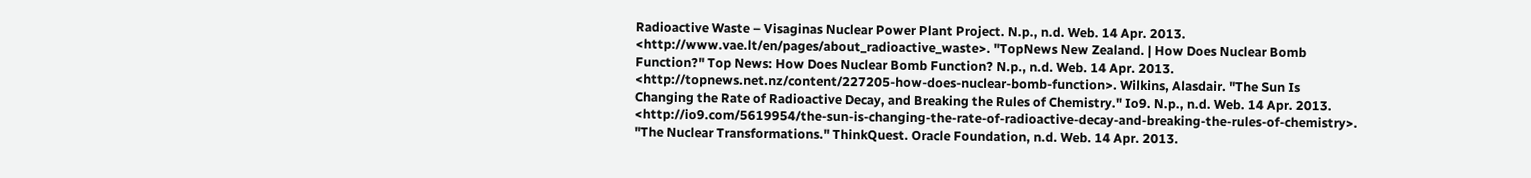Radioactive Waste – Visaginas Nuclear Power Plant Project. N.p., n.d. Web. 14 Apr. 2013. <http://www.vae.lt/en/pages/about_radioactive_waste>. "TopNews New Zealand. | How Does Nuclear Bomb Function?" Top News: How Does Nuclear Bomb Function? N.p., n.d. Web. 14 Apr. 2013. <http://topnews.net.nz/content/227205-how-does-nuclear-bomb-function>. Wilkins, Alasdair. "The Sun Is Changing the Rate of Radioactive Decay, and Breaking the Rules of Chemistry." Io9. N.p., n.d. Web. 14 Apr. 2013. <http://io9.com/5619954/the-sun-is-changing-the-rate-of-radioactive-decay-and-breaking-the-rules-of-chemistry>. "The Nuclear Transformations." ThinkQuest. Oracle Foundation, n.d. Web. 14 Apr. 2013.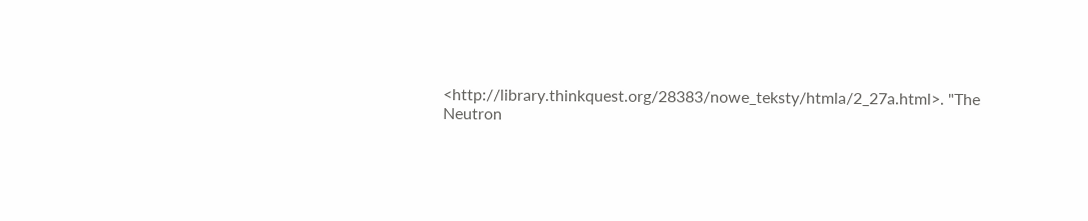<http://library.thinkquest.org/28383/nowe_teksty/htmla/2_27a.html>. "The Neutron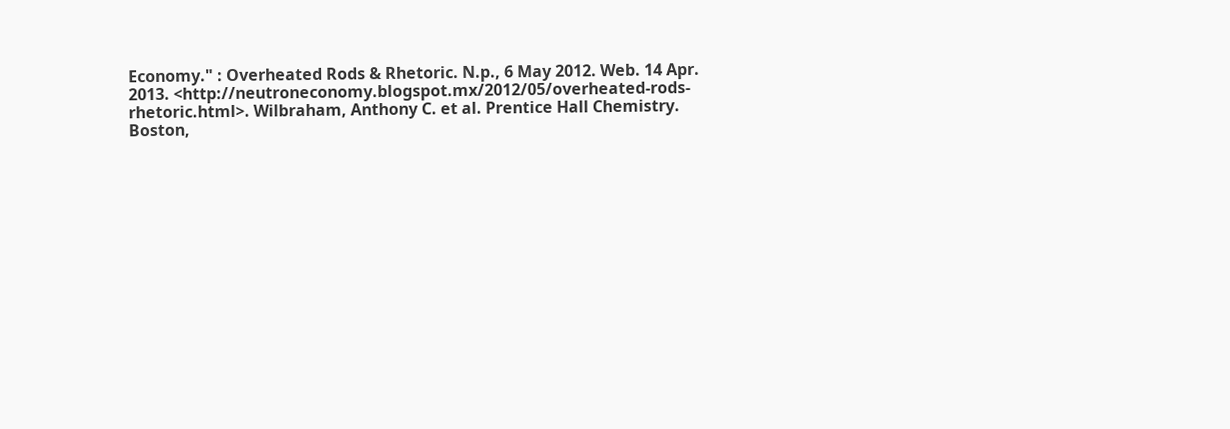Economy." : Overheated Rods & Rhetoric. N.p., 6 May 2012. Web. 14 Apr. 2013. <http://neutroneconomy.blogspot.mx/2012/05/overheated-rods-rhetoric.html>. Wilbraham, Anthony C. et al. Prentice Hall Chemistry. Boston,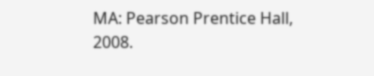MA: Pearson Prentice Hall, 2008.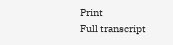Print
Full transcript